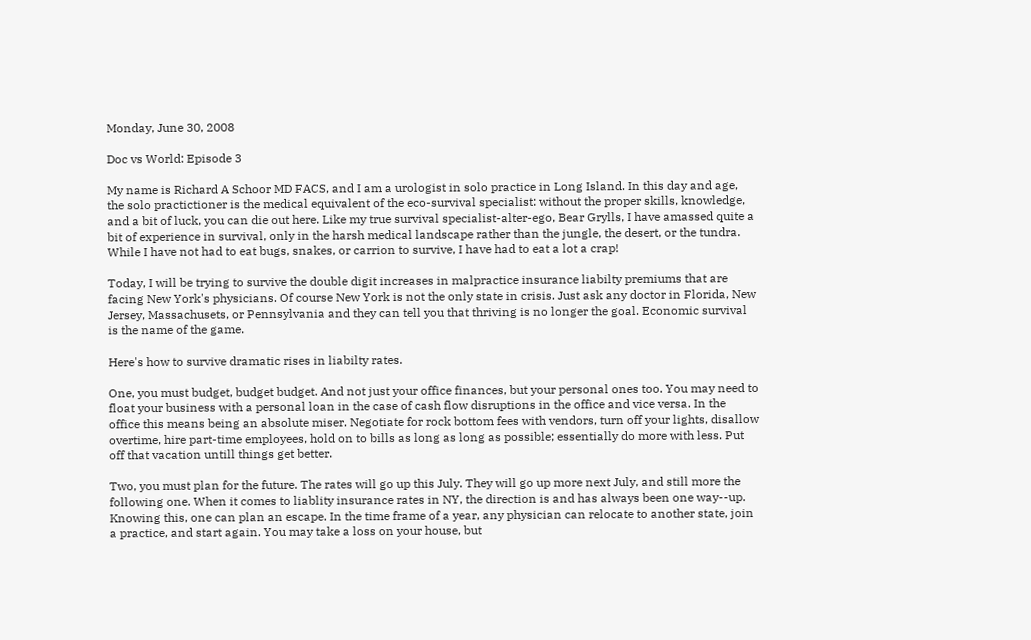Monday, June 30, 2008

Doc vs World: Episode 3

My name is Richard A Schoor MD FACS, and I am a urologist in solo practice in Long Island. In this day and age, the solo practictioner is the medical equivalent of the eco-survival specialist: without the proper skills, knowledge, and a bit of luck, you can die out here. Like my true survival specialist-alter-ego, Bear Grylls, I have amassed quite a bit of experience in survival, only in the harsh medical landscape rather than the jungle, the desert, or the tundra. While I have not had to eat bugs, snakes, or carrion to survive, I have had to eat a lot a crap!

Today, I will be trying to survive the double digit increases in malpractice insurance liabilty premiums that are facing New York's physicians. Of course New York is not the only state in crisis. Just ask any doctor in Florida, New Jersey, Massachusets, or Pennsylvania and they can tell you that thriving is no longer the goal. Economic survival is the name of the game.

Here's how to survive dramatic rises in liabilty rates.

One, you must budget, budget budget. And not just your office finances, but your personal ones too. You may need to float your business with a personal loan in the case of cash flow disruptions in the office and vice versa. In the office this means being an absolute miser. Negotiate for rock bottom fees with vendors, turn off your lights, disallow overtime, hire part-time employees, hold on to bills as long as long as possible; essentially do more with less. Put off that vacation untill things get better.

Two, you must plan for the future. The rates will go up this July. They will go up more next July, and still more the following one. When it comes to liablity insurance rates in NY, the direction is and has always been one way--up. Knowing this, one can plan an escape. In the time frame of a year, any physician can relocate to another state, join a practice, and start again. You may take a loss on your house, but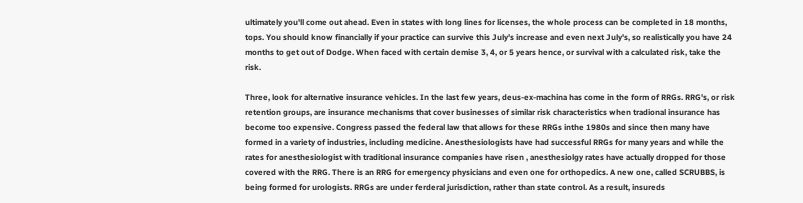ultimately you'll come out ahead. Even in states with long lines for licenses, the whole process can be completed in 18 months, tops. You should know financially if your practice can survive this July's increase and even next July's, so realistically you have 24 months to get out of Dodge. When faced with certain demise 3, 4, or 5 years hence, or survival with a calculated risk, take the risk.

Three, look for alternative insurance vehicles. In the last few years, deus-ex-machina has come in the form of RRGs. RRG's, or risk retention groups, are insurance mechanisms that cover businesses of similar risk characteristics when tradional insurance has become too expensive. Congress passed the federal law that allows for these RRGs inthe 1980s and since then many have formed in a variety of industries, including medicine. Anesthesiologists have had successful RRGs for many years and while the rates for anesthesiologist with traditional insurance companies have risen , anesthesiolgy rates have actually dropped for those covered with the RRG. There is an RRG for emergency physicians and even one for orthopedics. A new one, called SCRUBBS, is being formed for urologists. RRGs are under ferderal jurisdiction, rather than state control. As a result, insureds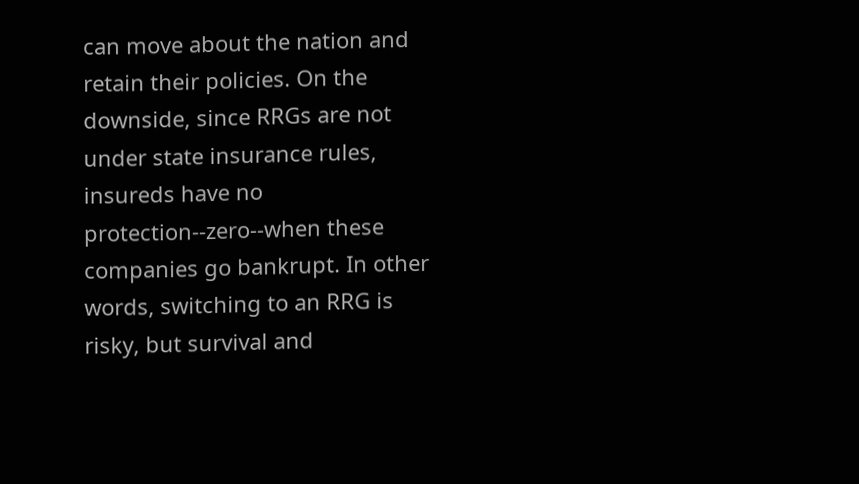can move about the nation and retain their policies. On the downside, since RRGs are not under state insurance rules, insureds have no protection--zero--when these companies go bankrupt. In other words, switching to an RRG is risky, but survival and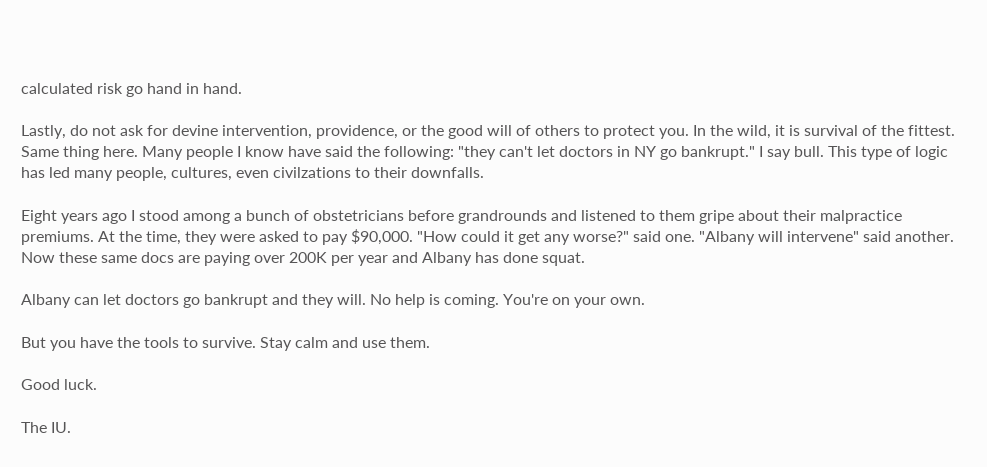calculated risk go hand in hand.

Lastly, do not ask for devine intervention, providence, or the good will of others to protect you. In the wild, it is survival of the fittest. Same thing here. Many people I know have said the following: "they can't let doctors in NY go bankrupt." I say bull. This type of logic has led many people, cultures, even civilzations to their downfalls.

Eight years ago I stood among a bunch of obstetricians before grandrounds and listened to them gripe about their malpractice premiums. At the time, they were asked to pay $90,000. "How could it get any worse?" said one. "Albany will intervene" said another. Now these same docs are paying over 200K per year and Albany has done squat.

Albany can let doctors go bankrupt and they will. No help is coming. You're on your own.

But you have the tools to survive. Stay calm and use them.

Good luck.

The IU.